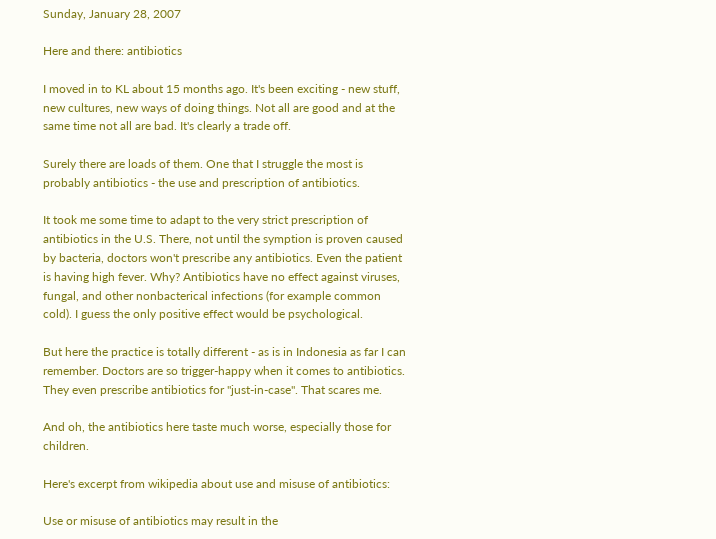Sunday, January 28, 2007

Here and there: antibiotics

I moved in to KL about 15 months ago. It's been exciting - new stuff, new cultures, new ways of doing things. Not all are good and at the same time not all are bad. It's clearly a trade off.

Surely there are loads of them. One that I struggle the most is probably antibiotics - the use and prescription of antibiotics.

It took me some time to adapt to the very strict prescription of antibiotics in the U.S. There, not until the symption is proven caused by bacteria, doctors won't prescribe any antibiotics. Even the patient is having high fever. Why? Antibiotics have no effect against viruses, fungal, and other nonbacterical infections (for example common cold). I guess the only positive effect would be psychological.

But here the practice is totally different - as is in Indonesia as far I can remember. Doctors are so trigger-happy when it comes to antibiotics. They even prescribe antibiotics for "just-in-case". That scares me.

And oh, the antibiotics here taste much worse, especially those for children.

Here's excerpt from wikipedia about use and misuse of antibiotics:

Use or misuse of antibiotics may result in the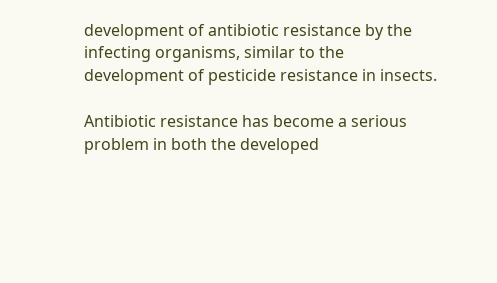development of antibiotic resistance by the infecting organisms, similar to the development of pesticide resistance in insects.

Antibiotic resistance has become a serious problem in both the developed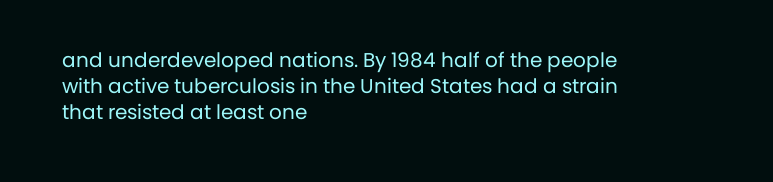and underdeveloped nations. By 1984 half of the people with active tuberculosis in the United States had a strain that resisted at least one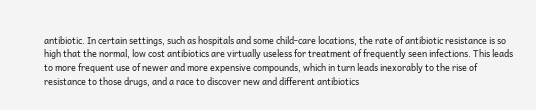antibiotic. In certain settings, such as hospitals and some child-care locations, the rate of antibiotic resistance is so high that the normal, low cost antibiotics are virtually useless for treatment of frequently seen infections. This leads to more frequent use of newer and more expensive compounds, which in turn leads inexorably to the rise of resistance to those drugs, and a race to discover new and different antibiotics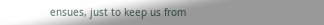ensues, just to keep us from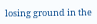losing ground in the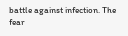battle against infection. The fear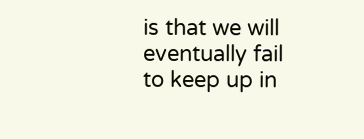is that we will eventually fail to keep up in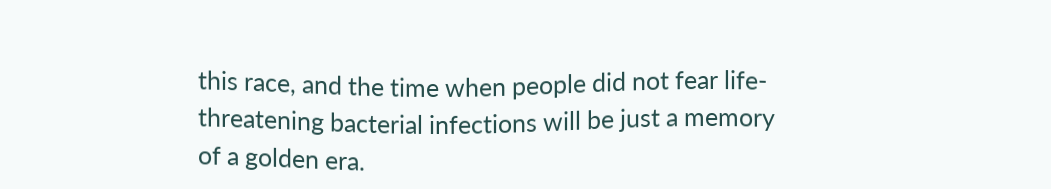this race, and the time when people did not fear life-threatening bacterial infections will be just a memory of a golden era.